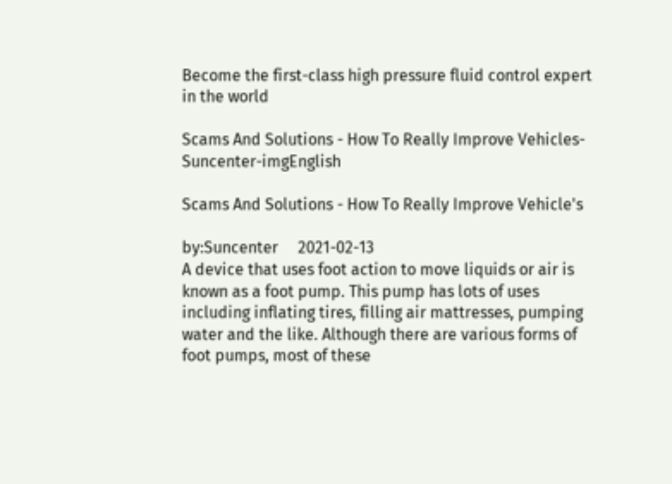Become the first-class high pressure fluid control expert in the world

Scams And Solutions - How To Really Improve Vehicles-Suncenter-imgEnglish

Scams And Solutions - How To Really Improve Vehicle's

by:Suncenter     2021-02-13
A device that uses foot action to move liquids or air is known as a foot pump. This pump has lots of uses including inflating tires, filling air mattresses, pumping water and the like. Although there are various forms of foot pumps, most of these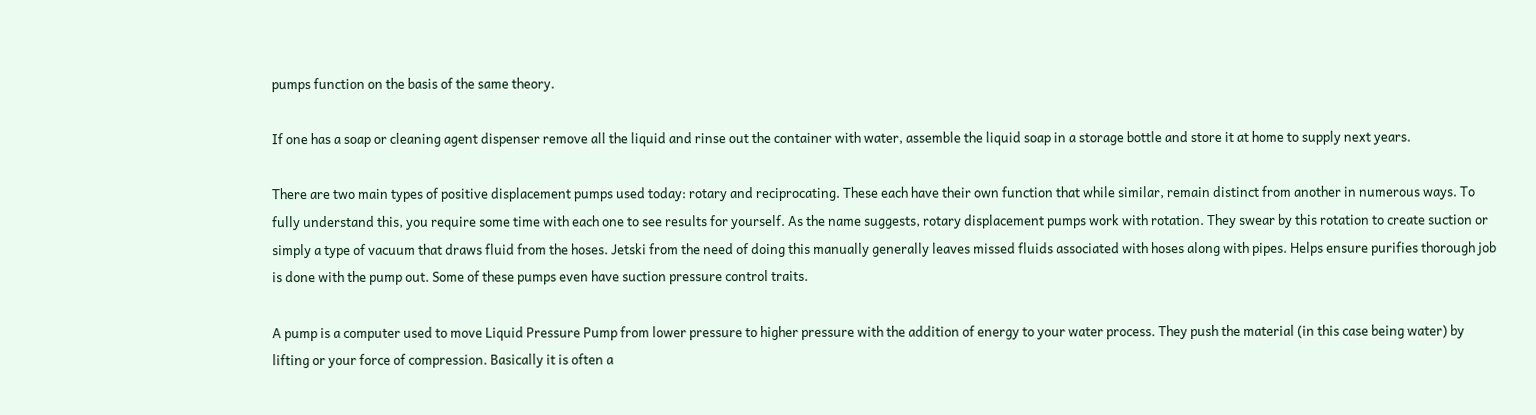pumps function on the basis of the same theory.

If one has a soap or cleaning agent dispenser remove all the liquid and rinse out the container with water, assemble the liquid soap in a storage bottle and store it at home to supply next years.

There are two main types of positive displacement pumps used today: rotary and reciprocating. These each have their own function that while similar, remain distinct from another in numerous ways. To fully understand this, you require some time with each one to see results for yourself. As the name suggests, rotary displacement pumps work with rotation. They swear by this rotation to create suction or simply a type of vacuum that draws fluid from the hoses. Jetski from the need of doing this manually generally leaves missed fluids associated with hoses along with pipes. Helps ensure purifies thorough job is done with the pump out. Some of these pumps even have suction pressure control traits.

A pump is a computer used to move Liquid Pressure Pump from lower pressure to higher pressure with the addition of energy to your water process. They push the material (in this case being water) by lifting or your force of compression. Basically it is often a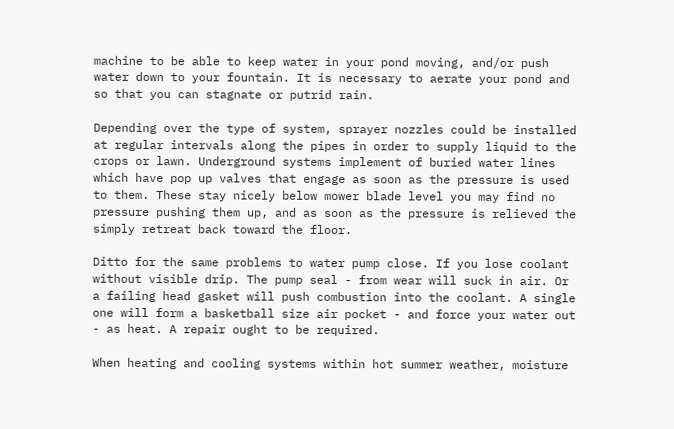machine to be able to keep water in your pond moving, and/or push water down to your fountain. It is necessary to aerate your pond and so that you can stagnate or putrid rain.

Depending over the type of system, sprayer nozzles could be installed at regular intervals along the pipes in order to supply liquid to the crops or lawn. Underground systems implement of buried water lines which have pop up valves that engage as soon as the pressure is used to them. These stay nicely below mower blade level you may find no pressure pushing them up, and as soon as the pressure is relieved the simply retreat back toward the floor.

Ditto for the same problems to water pump close. If you lose coolant without visible drip. The pump seal - from wear will suck in air. Or a failing head gasket will push combustion into the coolant. A single one will form a basketball size air pocket - and force your water out - as heat. A repair ought to be required.

When heating and cooling systems within hot summer weather, moisture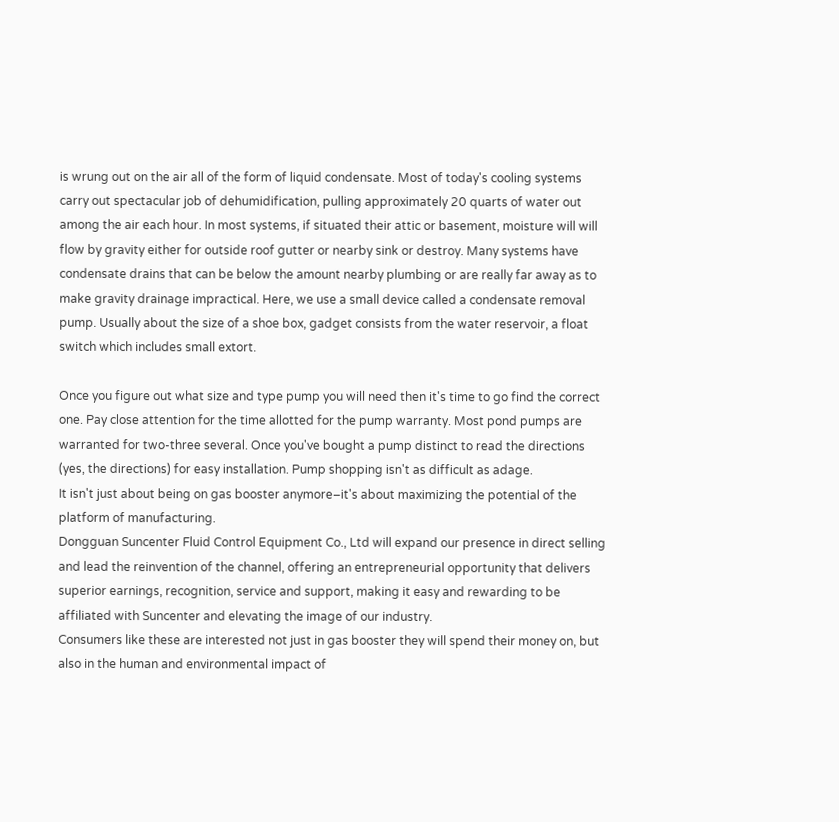is wrung out on the air all of the form of liquid condensate. Most of today's cooling systems carry out spectacular job of dehumidification, pulling approximately 20 quarts of water out among the air each hour. In most systems, if situated their attic or basement, moisture will will flow by gravity either for outside roof gutter or nearby sink or destroy. Many systems have condensate drains that can be below the amount nearby plumbing or are really far away as to make gravity drainage impractical. Here, we use a small device called a condensate removal pump. Usually about the size of a shoe box, gadget consists from the water reservoir, a float switch which includes small extort.

Once you figure out what size and type pump you will need then it's time to go find the correct one. Pay close attention for the time allotted for the pump warranty. Most pond pumps are warranted for two-three several. Once you've bought a pump distinct to read the directions (yes, the directions) for easy installation. Pump shopping isn't as difficult as adage.
It isn't just about being on gas booster anymore–it's about maximizing the potential of the platform of manufacturing.
Dongguan Suncenter Fluid Control Equipment Co., Ltd will expand our presence in direct selling and lead the reinvention of the channel, offering an entrepreneurial opportunity that delivers superior earnings, recognition, service and support, making it easy and rewarding to be affiliated with Suncenter and elevating the image of our industry.
Consumers like these are interested not just in gas booster they will spend their money on, but also in the human and environmental impact of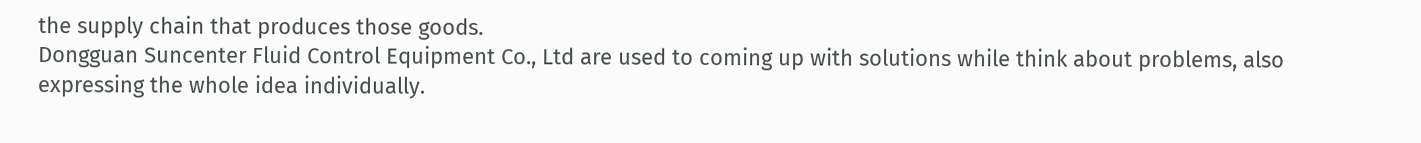the supply chain that produces those goods.
Dongguan Suncenter Fluid Control Equipment Co., Ltd are used to coming up with solutions while think about problems, also expressing the whole idea individually.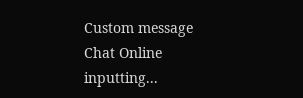Custom message
Chat Online inputting...